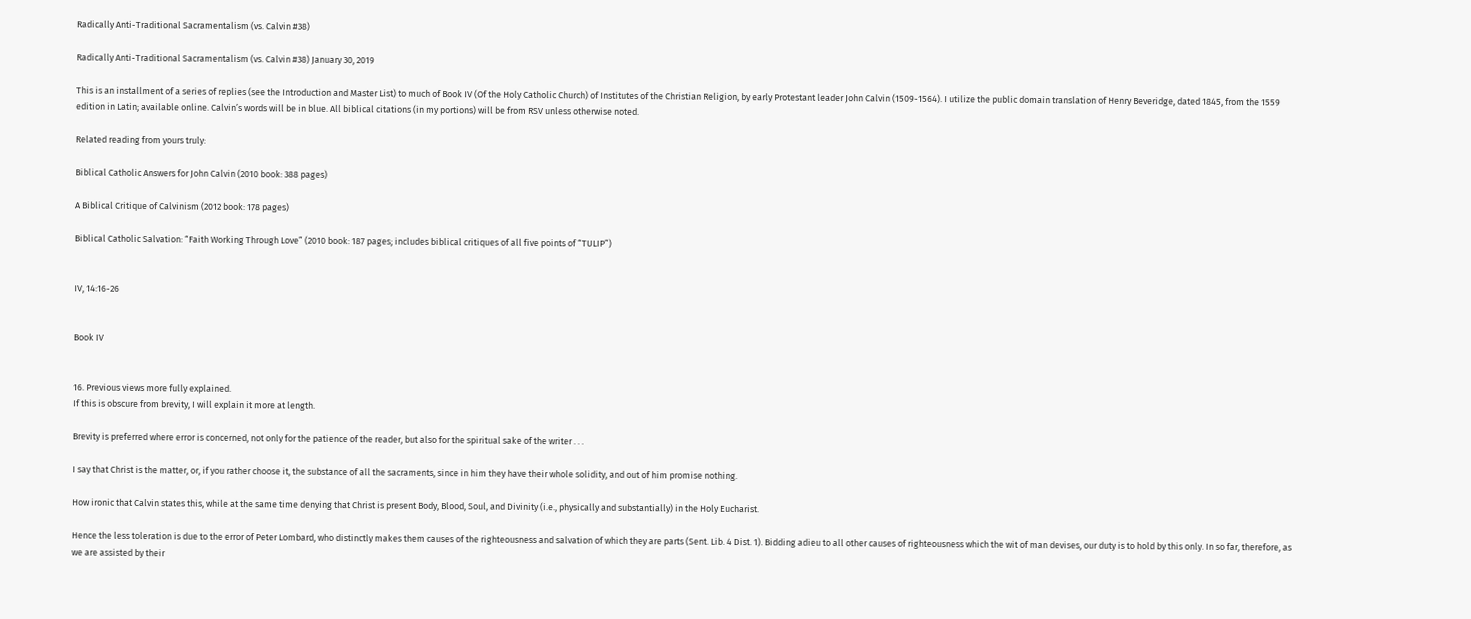Radically Anti-Traditional Sacramentalism (vs. Calvin #38)

Radically Anti-Traditional Sacramentalism (vs. Calvin #38) January 30, 2019

This is an installment of a series of replies (see the Introduction and Master List) to much of Book IV (Of the Holy Catholic Church) of Institutes of the Christian Religion, by early Protestant leader John Calvin (1509-1564). I utilize the public domain translation of Henry Beveridge, dated 1845, from the 1559 edition in Latin; available online. Calvin’s words will be in blue. All biblical citations (in my portions) will be from RSV unless otherwise noted.

Related reading from yours truly:

Biblical Catholic Answers for John Calvin (2010 book: 388 pages)

A Biblical Critique of Calvinism (2012 book: 178 pages)

Biblical Catholic Salvation: “Faith Working Through Love” (2010 book: 187 pages; includes biblical critiques of all five points of “TULIP”)


IV, 14:16-26


Book IV


16. Previous views more fully explained.
If this is obscure from brevity, I will explain it more at length.

Brevity is preferred where error is concerned, not only for the patience of the reader, but also for the spiritual sake of the writer . . .

I say that Christ is the matter, or, if you rather choose it, the substance of all the sacraments, since in him they have their whole solidity, and out of him promise nothing.

How ironic that Calvin states this, while at the same time denying that Christ is present Body, Blood, Soul, and Divinity (i.e., physically and substantially) in the Holy Eucharist.

Hence the less toleration is due to the error of Peter Lombard, who distinctly makes them causes of the righteousness and salvation of which they are parts (Sent. Lib. 4 Dist. 1). Bidding adieu to all other causes of righteousness which the wit of man devises, our duty is to hold by this only. In so far, therefore, as we are assisted by their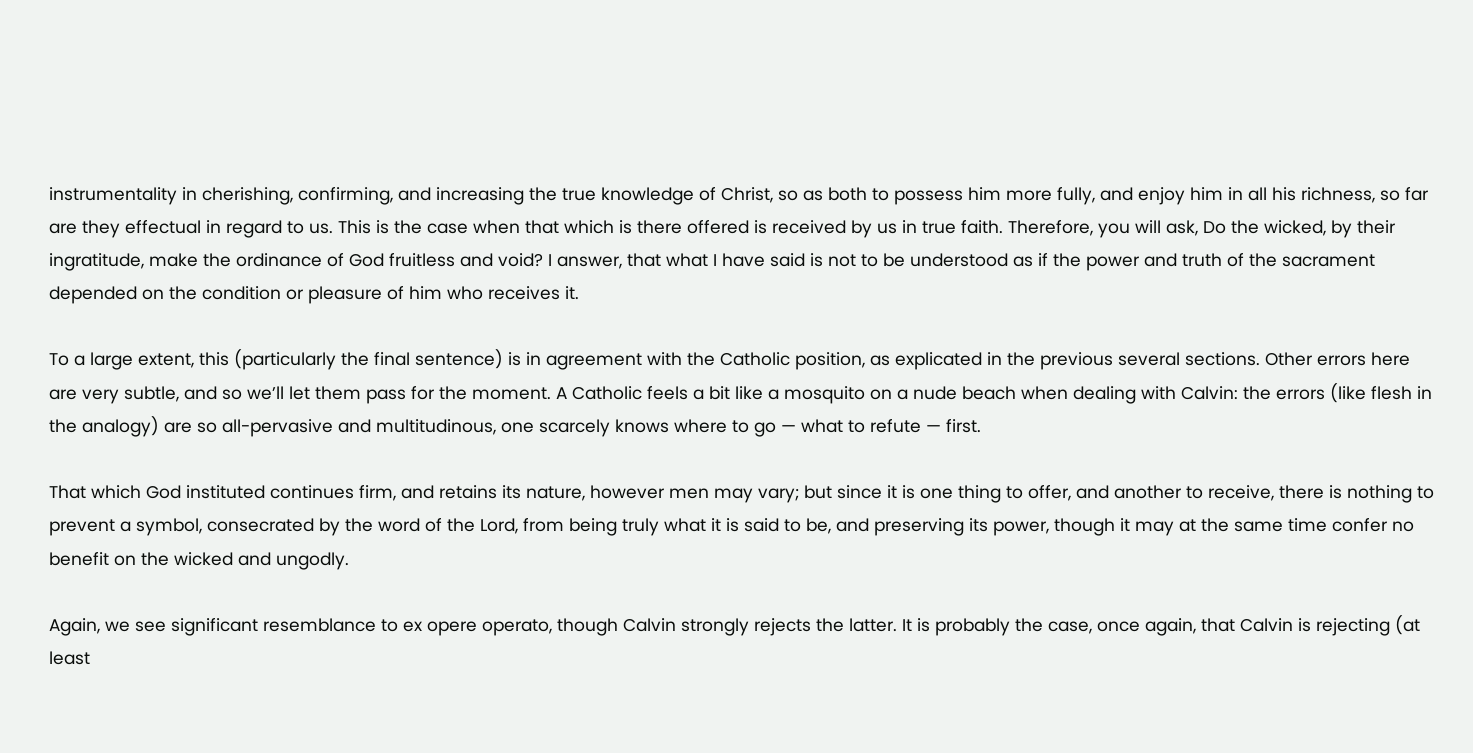instrumentality in cherishing, confirming, and increasing the true knowledge of Christ, so as both to possess him more fully, and enjoy him in all his richness, so far are they effectual in regard to us. This is the case when that which is there offered is received by us in true faith. Therefore, you will ask, Do the wicked, by their ingratitude, make the ordinance of God fruitless and void? I answer, that what I have said is not to be understood as if the power and truth of the sacrament depended on the condition or pleasure of him who receives it.

To a large extent, this (particularly the final sentence) is in agreement with the Catholic position, as explicated in the previous several sections. Other errors here are very subtle, and so we’ll let them pass for the moment. A Catholic feels a bit like a mosquito on a nude beach when dealing with Calvin: the errors (like flesh in the analogy) are so all-pervasive and multitudinous, one scarcely knows where to go — what to refute — first.

That which God instituted continues firm, and retains its nature, however men may vary; but since it is one thing to offer, and another to receive, there is nothing to prevent a symbol, consecrated by the word of the Lord, from being truly what it is said to be, and preserving its power, though it may at the same time confer no benefit on the wicked and ungodly.

Again, we see significant resemblance to ex opere operato, though Calvin strongly rejects the latter. It is probably the case, once again, that Calvin is rejecting (at least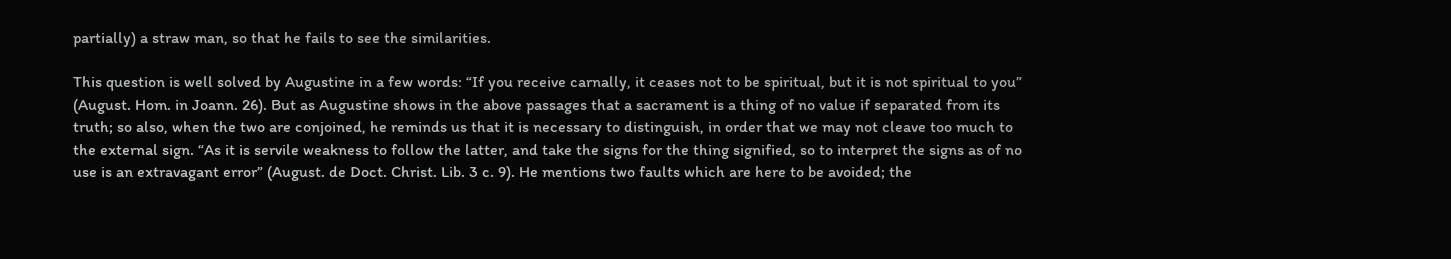partially) a straw man, so that he fails to see the similarities.

This question is well solved by Augustine in a few words: “If you receive carnally, it ceases not to be spiritual, but it is not spiritual to you” (August. Hom. in Joann. 26). But as Augustine shows in the above passages that a sacrament is a thing of no value if separated from its truth; so also, when the two are conjoined, he reminds us that it is necessary to distinguish, in order that we may not cleave too much to the external sign. “As it is servile weakness to follow the latter, and take the signs for the thing signified, so to interpret the signs as of no use is an extravagant error” (August. de Doct. Christ. Lib. 3 c. 9). He mentions two faults which are here to be avoided; the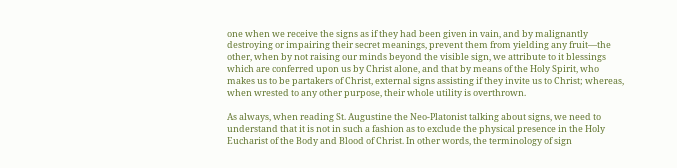one when we receive the signs as if they had been given in vain, and by malignantly destroying or impairing their secret meanings, prevent them from yielding any fruit—the other, when by not raising our minds beyond the visible sign, we attribute to it blessings which are conferred upon us by Christ alone, and that by means of the Holy Spirit, who makes us to be partakers of Christ, external signs assisting if they invite us to Christ; whereas, when wrested to any other purpose, their whole utility is overthrown.

As always, when reading St. Augustine the Neo-Platonist talking about signs, we need to understand that it is not in such a fashion as to exclude the physical presence in the Holy Eucharist of the Body and Blood of Christ. In other words, the terminology of sign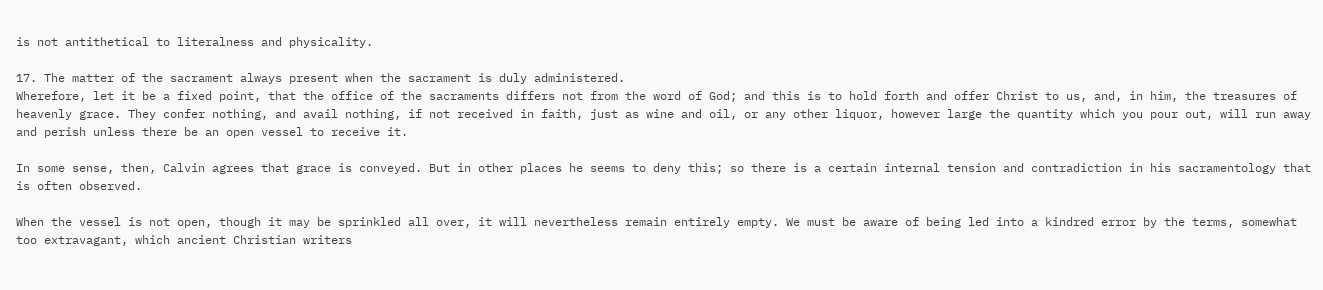is not antithetical to literalness and physicality.

17. The matter of the sacrament always present when the sacrament is duly administered.
Wherefore, let it be a fixed point, that the office of the sacraments differs not from the word of God; and this is to hold forth and offer Christ to us, and, in him, the treasures of heavenly grace. They confer nothing, and avail nothing, if not received in faith, just as wine and oil, or any other liquor, however large the quantity which you pour out, will run away and perish unless there be an open vessel to receive it.

In some sense, then, Calvin agrees that grace is conveyed. But in other places he seems to deny this; so there is a certain internal tension and contradiction in his sacramentology that is often observed.

When the vessel is not open, though it may be sprinkled all over, it will nevertheless remain entirely empty. We must be aware of being led into a kindred error by the terms, somewhat too extravagant, which ancient Christian writers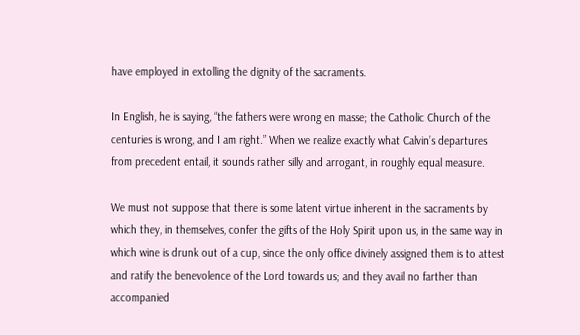have employed in extolling the dignity of the sacraments.

In English, he is saying, “the fathers were wrong en masse; the Catholic Church of the centuries is wrong, and I am right.” When we realize exactly what Calvin’s departures from precedent entail, it sounds rather silly and arrogant, in roughly equal measure.

We must not suppose that there is some latent virtue inherent in the sacraments by which they, in themselves, confer the gifts of the Holy Spirit upon us, in the same way in which wine is drunk out of a cup, since the only office divinely assigned them is to attest and ratify the benevolence of the Lord towards us; and they avail no farther than accompanied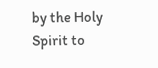by the Holy Spirit to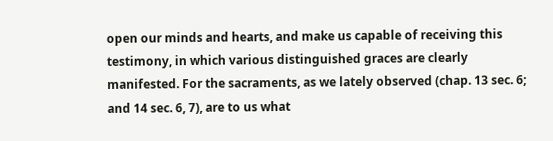open our minds and hearts, and make us capable of receiving this testimony, in which various distinguished graces are clearly manifested. For the sacraments, as we lately observed (chap. 13 sec. 6; and 14 sec. 6, 7), are to us what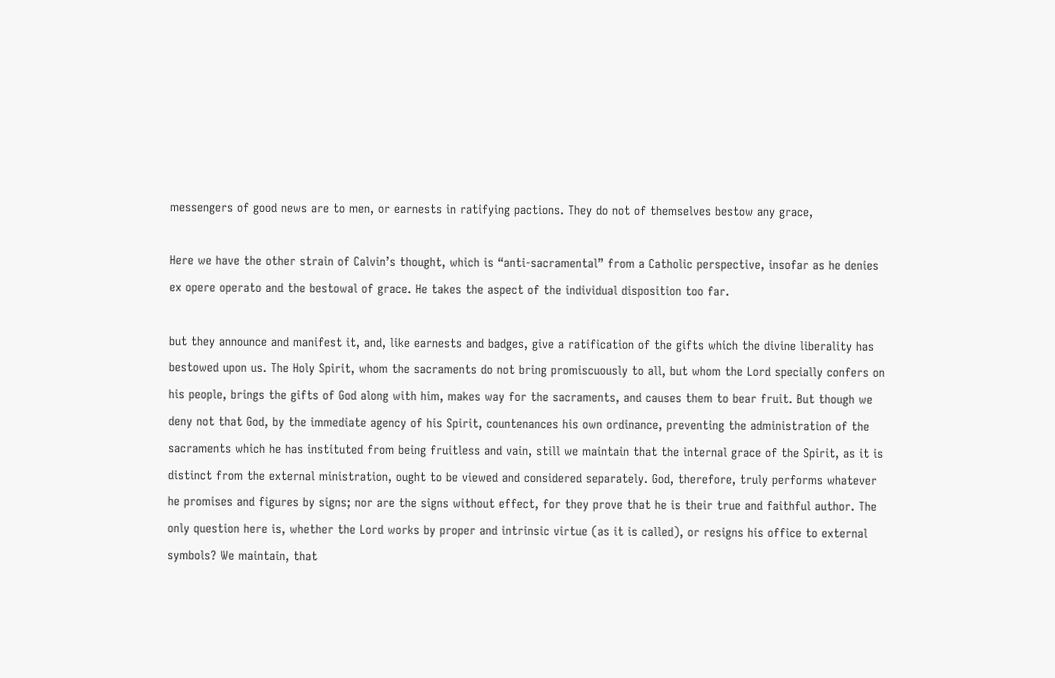messengers of good news are to men, or earnests in ratifying pactions. They do not of themselves bestow any grace,

Here we have the other strain of Calvin’s thought, which is “anti-sacramental” from a Catholic perspective, insofar as he denies ex opere operato and the bestowal of grace. He takes the aspect of the individual disposition too far.

but they announce and manifest it, and, like earnests and badges, give a ratification of the gifts which the divine liberality has bestowed upon us. The Holy Spirit, whom the sacraments do not bring promiscuously to all, but whom the Lord specially confers on his people, brings the gifts of God along with him, makes way for the sacraments, and causes them to bear fruit. But though we deny not that God, by the immediate agency of his Spirit, countenances his own ordinance, preventing the administration of the sacraments which he has instituted from being fruitless and vain, still we maintain that the internal grace of the Spirit, as it is distinct from the external ministration, ought to be viewed and considered separately. God, therefore, truly performs whatever he promises and figures by signs; nor are the signs without effect, for they prove that he is their true and faithful author. The only question here is, whether the Lord works by proper and intrinsic virtue (as it is called), or resigns his office to external symbols? We maintain, that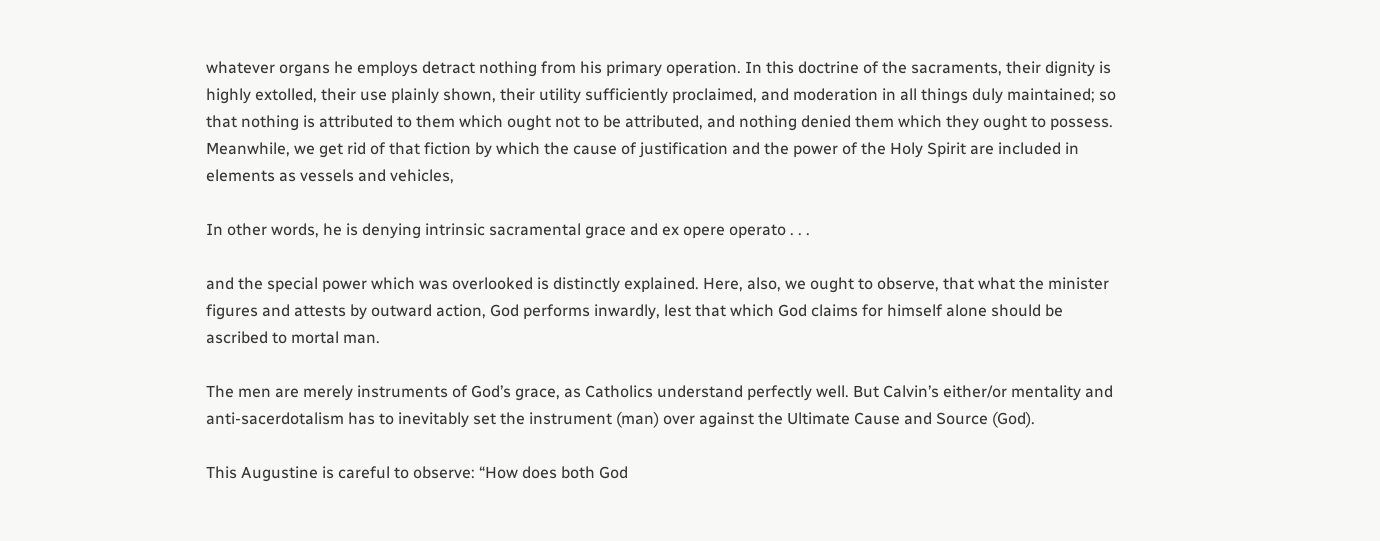whatever organs he employs detract nothing from his primary operation. In this doctrine of the sacraments, their dignity is highly extolled, their use plainly shown, their utility sufficiently proclaimed, and moderation in all things duly maintained; so that nothing is attributed to them which ought not to be attributed, and nothing denied them which they ought to possess. Meanwhile, we get rid of that fiction by which the cause of justification and the power of the Holy Spirit are included in elements as vessels and vehicles,

In other words, he is denying intrinsic sacramental grace and ex opere operato . . .

and the special power which was overlooked is distinctly explained. Here, also, we ought to observe, that what the minister figures and attests by outward action, God performs inwardly, lest that which God claims for himself alone should be ascribed to mortal man.

The men are merely instruments of God’s grace, as Catholics understand perfectly well. But Calvin’s either/or mentality and anti-sacerdotalism has to inevitably set the instrument (man) over against the Ultimate Cause and Source (God).

This Augustine is careful to observe: “How does both God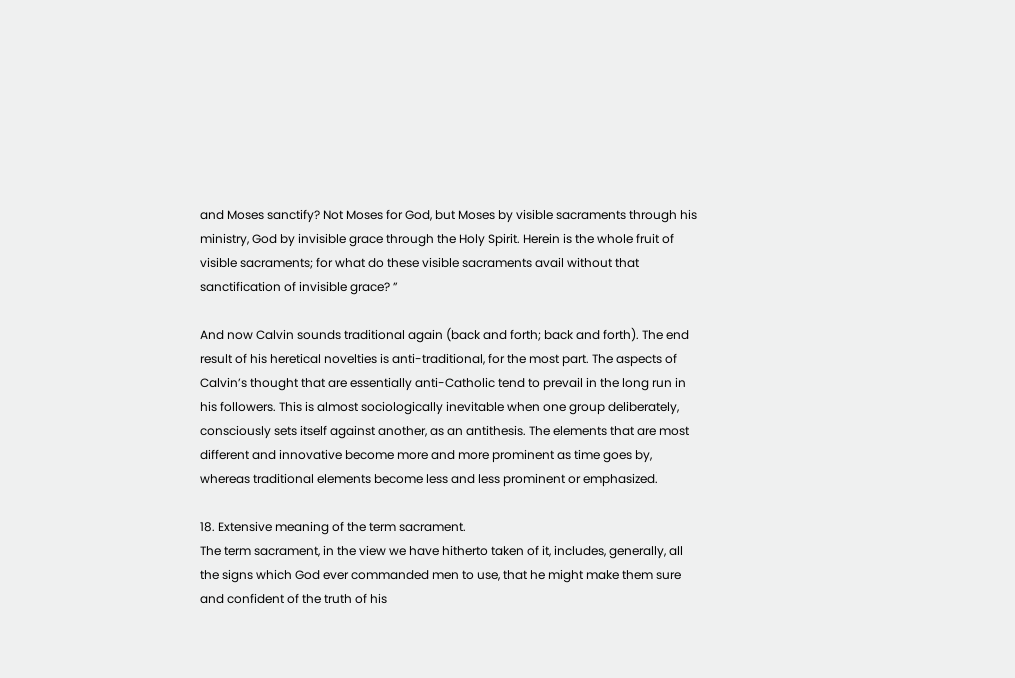and Moses sanctify? Not Moses for God, but Moses by visible sacraments through his ministry, God by invisible grace through the Holy Spirit. Herein is the whole fruit of visible sacraments; for what do these visible sacraments avail without that sanctification of invisible grace? ”

And now Calvin sounds traditional again (back and forth; back and forth). The end result of his heretical novelties is anti-traditional, for the most part. The aspects of Calvin’s thought that are essentially anti-Catholic tend to prevail in the long run in his followers. This is almost sociologically inevitable when one group deliberately, consciously sets itself against another, as an antithesis. The elements that are most different and innovative become more and more prominent as time goes by, whereas traditional elements become less and less prominent or emphasized.

18. Extensive meaning of the term sacrament.
The term sacrament, in the view we have hitherto taken of it, includes, generally, all the signs which God ever commanded men to use, that he might make them sure and confident of the truth of his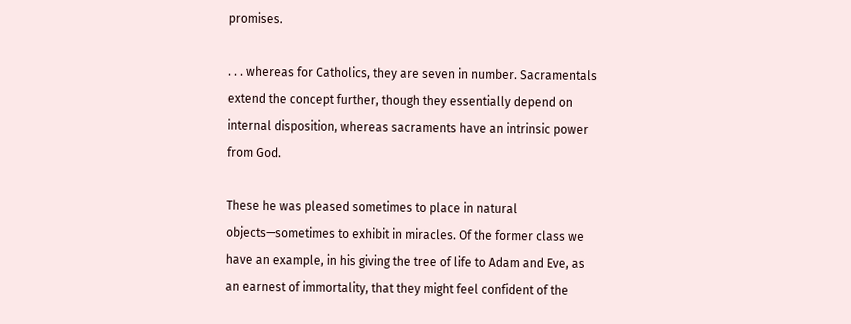promises.

. . . whereas for Catholics, they are seven in number. Sacramentals extend the concept further, though they essentially depend on internal disposition, whereas sacraments have an intrinsic power from God.

These he was pleased sometimes to place in natural objects—sometimes to exhibit in miracles. Of the former class we have an example, in his giving the tree of life to Adam and Eve, as an earnest of immortality, that they might feel confident of the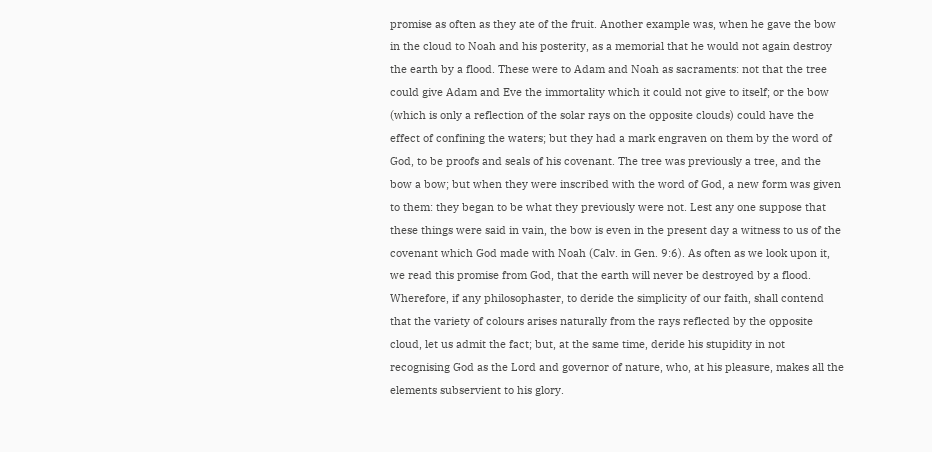promise as often as they ate of the fruit. Another example was, when he gave the bow in the cloud to Noah and his posterity, as a memorial that he would not again destroy the earth by a flood. These were to Adam and Noah as sacraments: not that the tree could give Adam and Eve the immortality which it could not give to itself; or the bow (which is only a reflection of the solar rays on the opposite clouds) could have the effect of confining the waters; but they had a mark engraven on them by the word of God, to be proofs and seals of his covenant. The tree was previously a tree, and the bow a bow; but when they were inscribed with the word of God, a new form was given to them: they began to be what they previously were not. Lest any one suppose that these things were said in vain, the bow is even in the present day a witness to us of the covenant which God made with Noah (Calv. in Gen. 9:6). As often as we look upon it, we read this promise from God, that the earth will never be destroyed by a flood. Wherefore, if any philosophaster, to deride the simplicity of our faith, shall contend that the variety of colours arises naturally from the rays reflected by the opposite cloud, let us admit the fact; but, at the same time, deride his stupidity in not recognising God as the Lord and governor of nature, who, at his pleasure, makes all the elements subservient to his glory.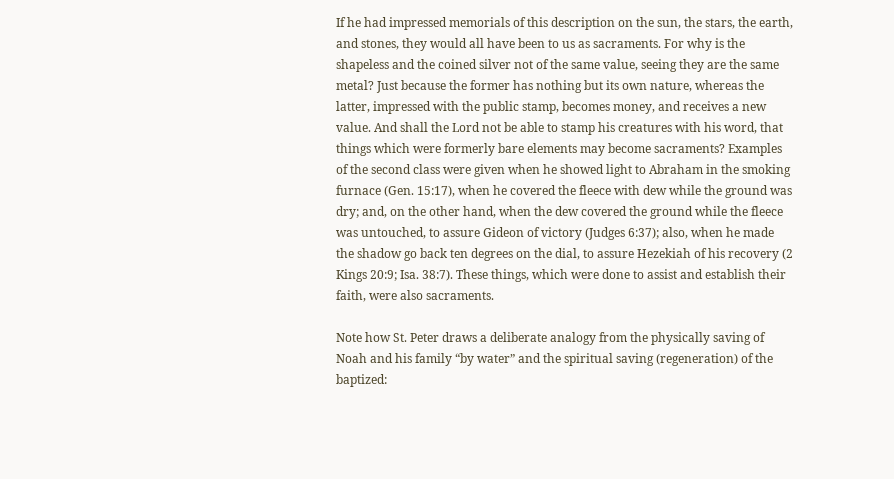If he had impressed memorials of this description on the sun, the stars, the earth, and stones, they would all have been to us as sacraments. For why is the shapeless and the coined silver not of the same value, seeing they are the same metal? Just because the former has nothing but its own nature, whereas the latter, impressed with the public stamp, becomes money, and receives a new value. And shall the Lord not be able to stamp his creatures with his word, that things which were formerly bare elements may become sacraments? Examples of the second class were given when he showed light to Abraham in the smoking furnace (Gen. 15:17), when he covered the fleece with dew while the ground was dry; and, on the other hand, when the dew covered the ground while the fleece was untouched, to assure Gideon of victory (Judges 6:37); also, when he made the shadow go back ten degrees on the dial, to assure Hezekiah of his recovery (2 Kings 20:9; Isa. 38:7). These things, which were done to assist and establish their faith, were also sacraments.

Note how St. Peter draws a deliberate analogy from the physically saving of Noah and his family “by water” and the spiritual saving (regeneration) of the baptized: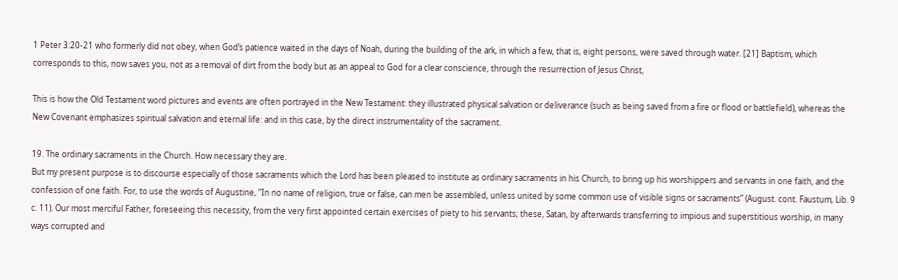1 Peter 3:20-21 who formerly did not obey, when God’s patience waited in the days of Noah, during the building of the ark, in which a few, that is, eight persons, were saved through water. [21] Baptism, which corresponds to this, now saves you, not as a removal of dirt from the body but as an appeal to God for a clear conscience, through the resurrection of Jesus Christ,

This is how the Old Testament word pictures and events are often portrayed in the New Testament: they illustrated physical salvation or deliverance (such as being saved from a fire or flood or battlefield), whereas the New Covenant emphasizes spiritual salvation and eternal life: and in this case, by the direct instrumentality of the sacrament.

19. The ordinary sacraments in the Church. How necessary they are.
But my present purpose is to discourse especially of those sacraments which the Lord has been pleased to institute as ordinary sacraments in his Church, to bring up his worshippers and servants in one faith, and the confession of one faith. For, to use the words of Augustine, “In no name of religion, true or false, can men be assembled, unless united by some common use of visible signs or sacraments” (August. cont. Faustum, Lib. 9 c. 11). Our most merciful Father, foreseeing this necessity, from the very first appointed certain exercises of piety to his servants; these, Satan, by afterwards transferring to impious and superstitious worship, in many ways corrupted and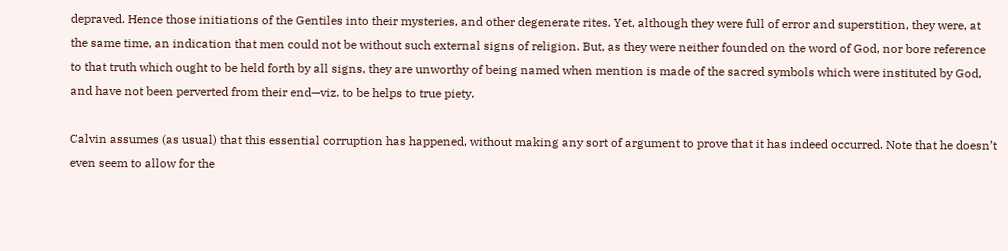depraved. Hence those initiations of the Gentiles into their mysteries, and other degenerate rites. Yet, although they were full of error and superstition, they were, at the same time, an indication that men could not be without such external signs of religion. But, as they were neither founded on the word of God, nor bore reference to that truth which ought to be held forth by all signs, they are unworthy of being named when mention is made of the sacred symbols which were instituted by God, and have not been perverted from their end—viz. to be helps to true piety.

Calvin assumes (as usual) that this essential corruption has happened, without making any sort of argument to prove that it has indeed occurred. Note that he doesn’t even seem to allow for the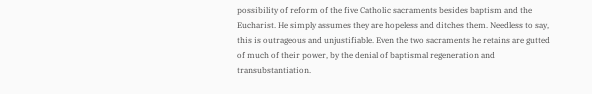possibility of reform of the five Catholic sacraments besides baptism and the Eucharist. He simply assumes they are hopeless and ditches them. Needless to say, this is outrageous and unjustifiable. Even the two sacraments he retains are gutted of much of their power, by the denial of baptismal regeneration and transubstantiation.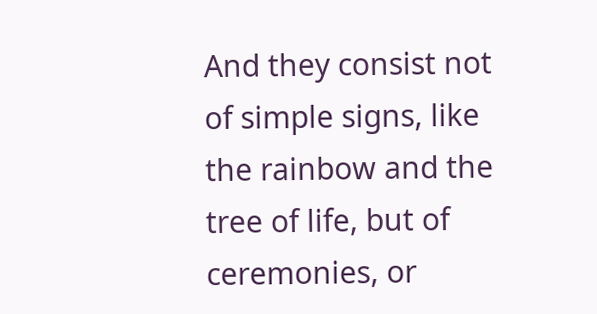And they consist not of simple signs, like the rainbow and the tree of life, but of ceremonies, or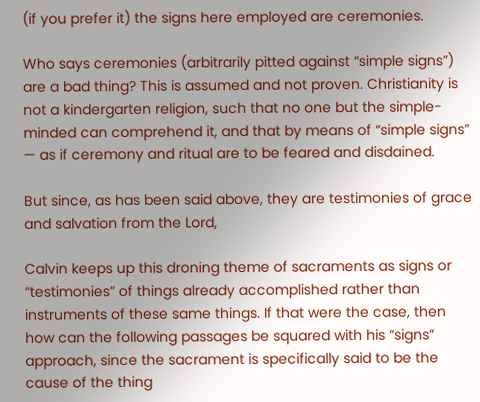(if you prefer it) the signs here employed are ceremonies.

Who says ceremonies (arbitrarily pitted against “simple signs”) are a bad thing? This is assumed and not proven. Christianity is not a kindergarten religion, such that no one but the simple-minded can comprehend it, and that by means of “simple signs” — as if ceremony and ritual are to be feared and disdained.

But since, as has been said above, they are testimonies of grace and salvation from the Lord,

Calvin keeps up this droning theme of sacraments as signs or “testimonies” of things already accomplished rather than instruments of these same things. If that were the case, then how can the following passages be squared with his “signs” approach, since the sacrament is specifically said to be the cause of the thing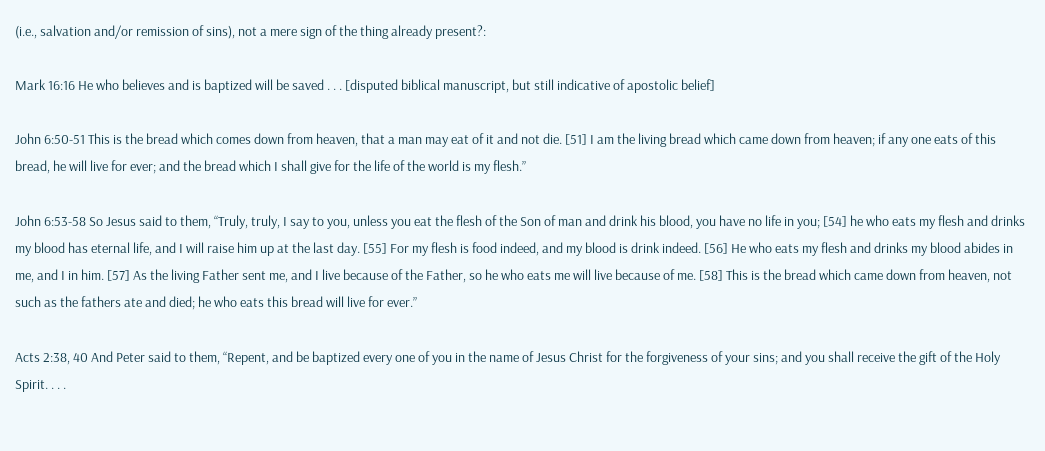(i.e., salvation and/or remission of sins), not a mere sign of the thing already present?:

Mark 16:16 He who believes and is baptized will be saved . . . [disputed biblical manuscript, but still indicative of apostolic belief]

John 6:50-51 This is the bread which comes down from heaven, that a man may eat of it and not die. [51] I am the living bread which came down from heaven; if any one eats of this bread, he will live for ever; and the bread which I shall give for the life of the world is my flesh.”

John 6:53-58 So Jesus said to them, “Truly, truly, I say to you, unless you eat the flesh of the Son of man and drink his blood, you have no life in you; [54] he who eats my flesh and drinks my blood has eternal life, and I will raise him up at the last day. [55] For my flesh is food indeed, and my blood is drink indeed. [56] He who eats my flesh and drinks my blood abides in me, and I in him. [57] As the living Father sent me, and I live because of the Father, so he who eats me will live because of me. [58] This is the bread which came down from heaven, not such as the fathers ate and died; he who eats this bread will live for ever.”

Acts 2:38, 40 And Peter said to them, “Repent, and be baptized every one of you in the name of Jesus Christ for the forgiveness of your sins; and you shall receive the gift of the Holy Spirit. . . .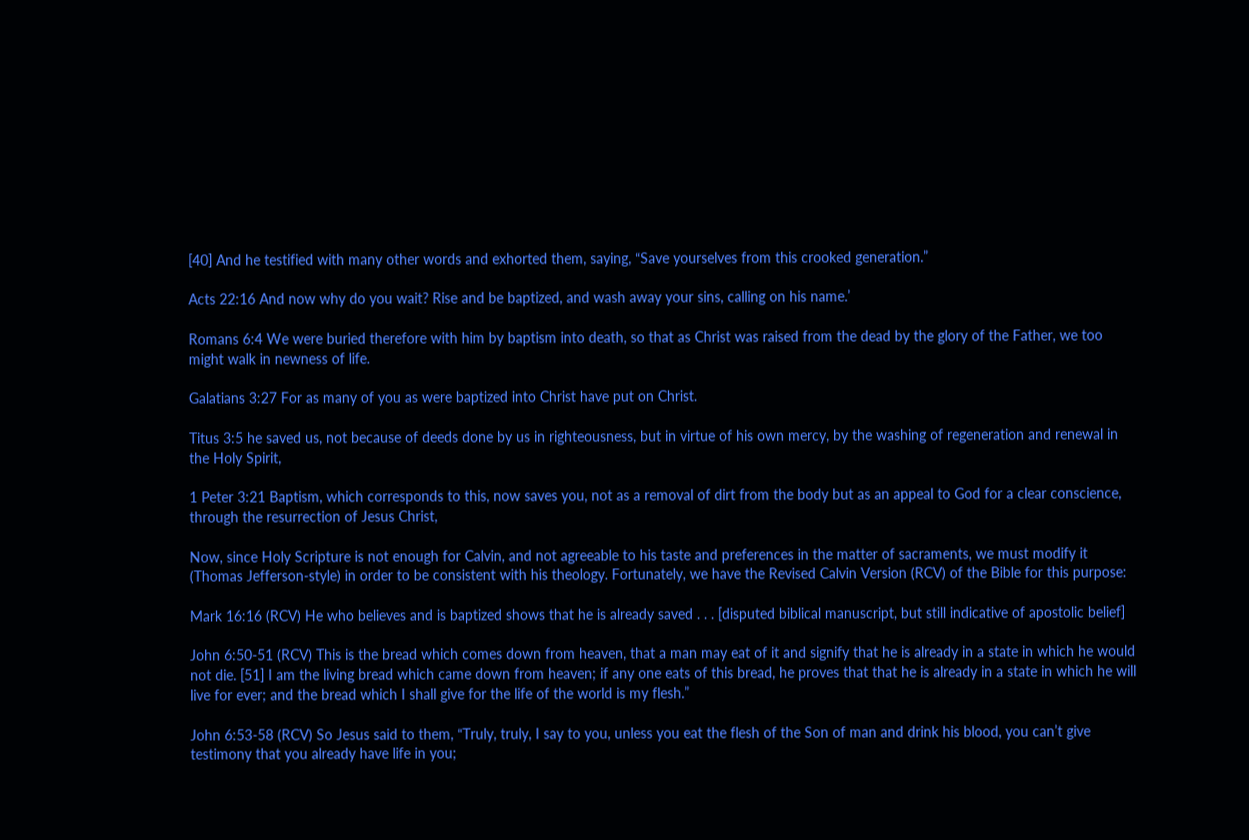[40] And he testified with many other words and exhorted them, saying, “Save yourselves from this crooked generation.”

Acts 22:16 And now why do you wait? Rise and be baptized, and wash away your sins, calling on his name.’

Romans 6:4 We were buried therefore with him by baptism into death, so that as Christ was raised from the dead by the glory of the Father, we too might walk in newness of life.

Galatians 3:27 For as many of you as were baptized into Christ have put on Christ.

Titus 3:5 he saved us, not because of deeds done by us in righteousness, but in virtue of his own mercy, by the washing of regeneration and renewal in the Holy Spirit,

1 Peter 3:21 Baptism, which corresponds to this, now saves you, not as a removal of dirt from the body but as an appeal to God for a clear conscience, through the resurrection of Jesus Christ,

Now, since Holy Scripture is not enough for Calvin, and not agreeable to his taste and preferences in the matter of sacraments, we must modify it (Thomas Jefferson-style) in order to be consistent with his theology. Fortunately, we have the Revised Calvin Version (RCV) of the Bible for this purpose:

Mark 16:16 (RCV) He who believes and is baptized shows that he is already saved . . . [disputed biblical manuscript, but still indicative of apostolic belief]

John 6:50-51 (RCV) This is the bread which comes down from heaven, that a man may eat of it and signify that he is already in a state in which he would not die. [51] I am the living bread which came down from heaven; if any one eats of this bread, he proves that that he is already in a state in which he will live for ever; and the bread which I shall give for the life of the world is my flesh.”

John 6:53-58 (RCV) So Jesus said to them, “Truly, truly, I say to you, unless you eat the flesh of the Son of man and drink his blood, you can’t give testimony that you already have life in you;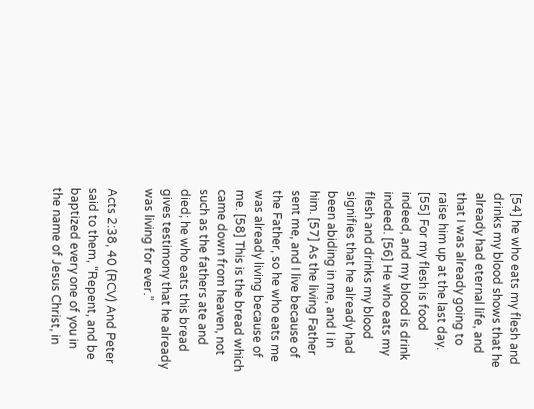[54] he who eats my flesh and drinks my blood shows that he already had eternal life, and that I was already going to raise him up at the last day. [55] For my flesh is food indeed, and my blood is drink indeed. [56] He who eats my flesh and drinks my blood signifies that he already had been abiding in me, and I in him. [57] As the living Father sent me, and I live because of the Father, so he who eats me was already living because of me. [58] This is the bread which came down from heaven, not such as the fathers ate and died; he who eats this bread gives testimony that he already was living for ever.”

Acts 2:38, 40 (RCV) And Peter said to them, “Repent, and be baptized every one of you in the name of Jesus Christ, in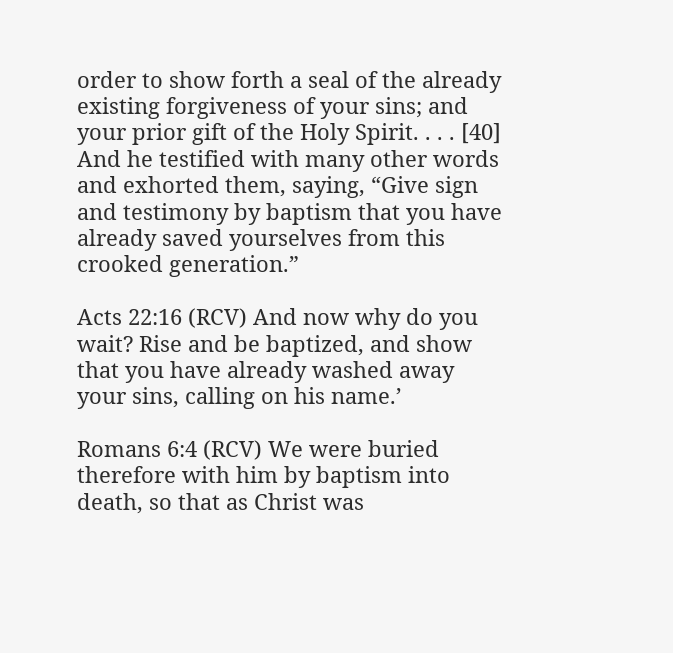order to show forth a seal of the already existing forgiveness of your sins; and your prior gift of the Holy Spirit. . . . [40] And he testified with many other words and exhorted them, saying, “Give sign and testimony by baptism that you have already saved yourselves from this crooked generation.”

Acts 22:16 (RCV) And now why do you wait? Rise and be baptized, and show that you have already washed away your sins, calling on his name.’

Romans 6:4 (RCV) We were buried therefore with him by baptism into death, so that as Christ was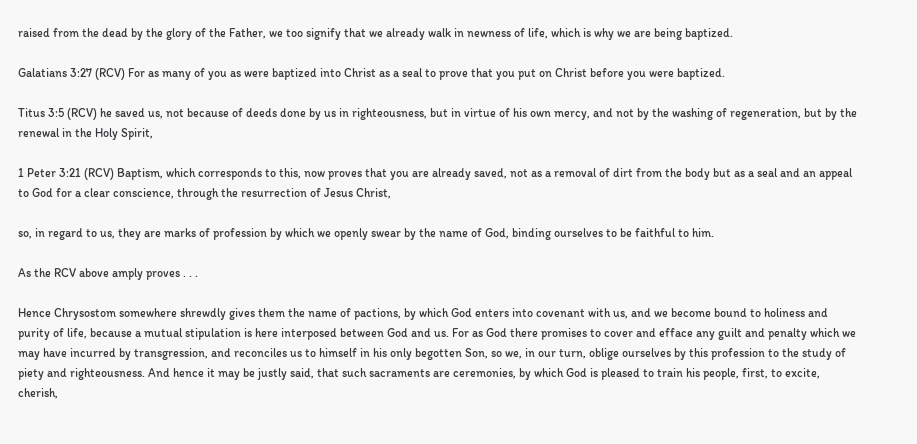raised from the dead by the glory of the Father, we too signify that we already walk in newness of life, which is why we are being baptized.

Galatians 3:27 (RCV) For as many of you as were baptized into Christ as a seal to prove that you put on Christ before you were baptized.

Titus 3:5 (RCV) he saved us, not because of deeds done by us in righteousness, but in virtue of his own mercy, and not by the washing of regeneration, but by the renewal in the Holy Spirit,

1 Peter 3:21 (RCV) Baptism, which corresponds to this, now proves that you are already saved, not as a removal of dirt from the body but as a seal and an appeal to God for a clear conscience, through the resurrection of Jesus Christ,

so, in regard to us, they are marks of profession by which we openly swear by the name of God, binding ourselves to be faithful to him.

As the RCV above amply proves . . .

Hence Chrysostom somewhere shrewdly gives them the name of pactions, by which God enters into covenant with us, and we become bound to holiness and purity of life, because a mutual stipulation is here interposed between God and us. For as God there promises to cover and efface any guilt and penalty which we may have incurred by transgression, and reconciles us to himself in his only begotten Son, so we, in our turn, oblige ourselves by this profession to the study of piety and righteousness. And hence it may be justly said, that such sacraments are ceremonies, by which God is pleased to train his people, first, to excite, cherish,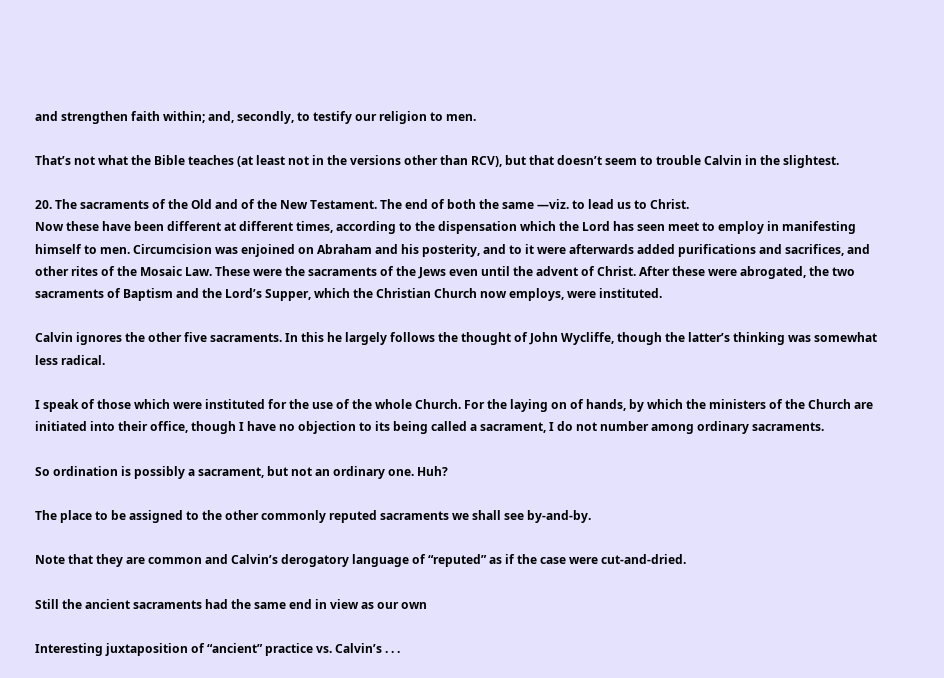and strengthen faith within; and, secondly, to testify our religion to men.

That’s not what the Bible teaches (at least not in the versions other than RCV), but that doesn’t seem to trouble Calvin in the slightest.

20. The sacraments of the Old and of the New Testament. The end of both the same —viz. to lead us to Christ.
Now these have been different at different times, according to the dispensation which the Lord has seen meet to employ in manifesting himself to men. Circumcision was enjoined on Abraham and his posterity, and to it were afterwards added purifications and sacrifices, and other rites of the Mosaic Law. These were the sacraments of the Jews even until the advent of Christ. After these were abrogated, the two sacraments of Baptism and the Lord’s Supper, which the Christian Church now employs, were instituted.

Calvin ignores the other five sacraments. In this he largely follows the thought of John Wycliffe, though the latter’s thinking was somewhat less radical.

I speak of those which were instituted for the use of the whole Church. For the laying on of hands, by which the ministers of the Church are initiated into their office, though I have no objection to its being called a sacrament, I do not number among ordinary sacraments.

So ordination is possibly a sacrament, but not an ordinary one. Huh?

The place to be assigned to the other commonly reputed sacraments we shall see by-and-by.

Note that they are common and Calvin’s derogatory language of “reputed” as if the case were cut-and-dried.

Still the ancient sacraments had the same end in view as our own

Interesting juxtaposition of “ancient” practice vs. Calvin’s . . .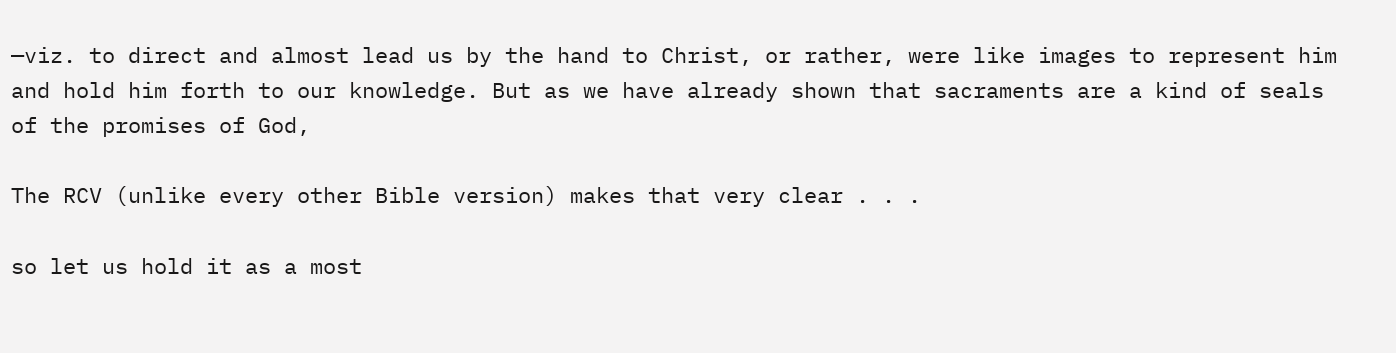—viz. to direct and almost lead us by the hand to Christ, or rather, were like images to represent him and hold him forth to our knowledge. But as we have already shown that sacraments are a kind of seals of the promises of God,

The RCV (unlike every other Bible version) makes that very clear . . .

so let us hold it as a most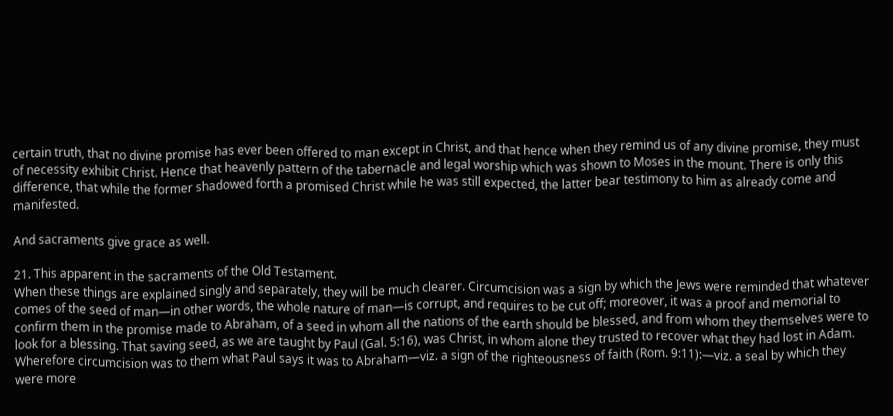certain truth, that no divine promise has ever been offered to man except in Christ, and that hence when they remind us of any divine promise, they must of necessity exhibit Christ. Hence that heavenly pattern of the tabernacle and legal worship which was shown to Moses in the mount. There is only this difference, that while the former shadowed forth a promised Christ while he was still expected, the latter bear testimony to him as already come and manifested.

And sacraments give grace as well.

21. This apparent in the sacraments of the Old Testament.
When these things are explained singly and separately, they will be much clearer. Circumcision was a sign by which the Jews were reminded that whatever comes of the seed of man—in other words, the whole nature of man—is corrupt, and requires to be cut off; moreover, it was a proof and memorial to confirm them in the promise made to Abraham, of a seed in whom all the nations of the earth should be blessed, and from whom they themselves were to look for a blessing. That saving seed, as we are taught by Paul (Gal. 5:16), was Christ, in whom alone they trusted to recover what they had lost in Adam. Wherefore circumcision was to them what Paul says it was to Abraham—viz. a sign of the righteousness of faith (Rom. 9:11):—viz. a seal by which they were more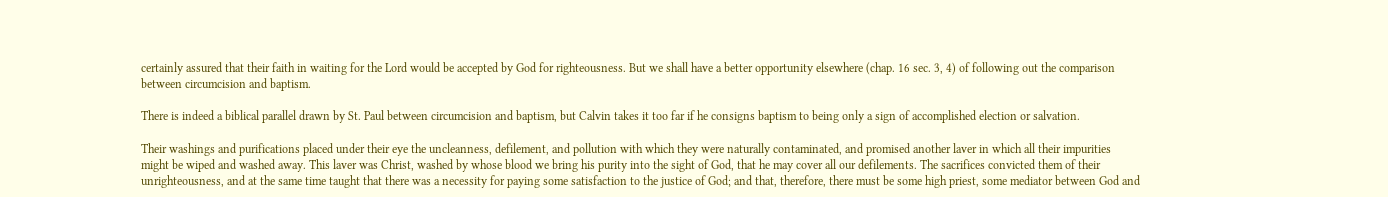certainly assured that their faith in waiting for the Lord would be accepted by God for righteousness. But we shall have a better opportunity elsewhere (chap. 16 sec. 3, 4) of following out the comparison between circumcision and baptism.

There is indeed a biblical parallel drawn by St. Paul between circumcision and baptism, but Calvin takes it too far if he consigns baptism to being only a sign of accomplished election or salvation.

Their washings and purifications placed under their eye the uncleanness, defilement, and pollution with which they were naturally contaminated, and promised another laver in which all their impurities might be wiped and washed away. This laver was Christ, washed by whose blood we bring his purity into the sight of God, that he may cover all our defilements. The sacrifices convicted them of their unrighteousness, and at the same time taught that there was a necessity for paying some satisfaction to the justice of God; and that, therefore, there must be some high priest, some mediator between God and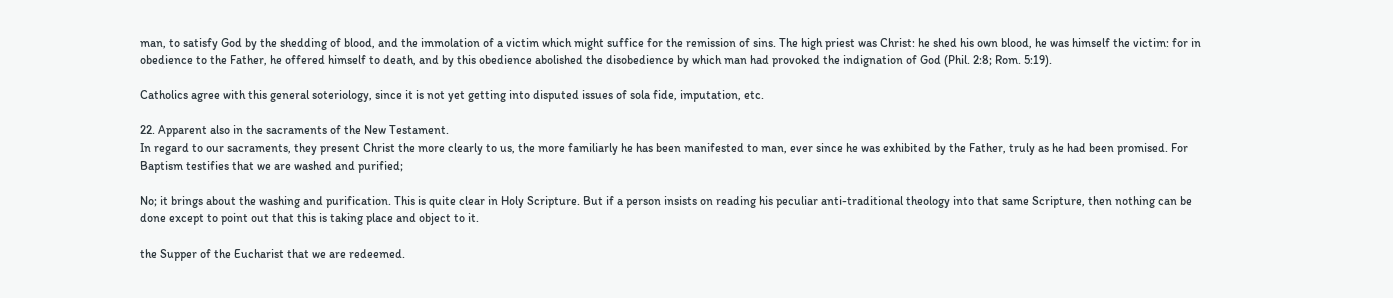man, to satisfy God by the shedding of blood, and the immolation of a victim which might suffice for the remission of sins. The high priest was Christ: he shed his own blood, he was himself the victim: for in obedience to the Father, he offered himself to death, and by this obedience abolished the disobedience by which man had provoked the indignation of God (Phil. 2:8; Rom. 5:19).

Catholics agree with this general soteriology, since it is not yet getting into disputed issues of sola fide, imputation, etc.

22. Apparent also in the sacraments of the New Testament.
In regard to our sacraments, they present Christ the more clearly to us, the more familiarly he has been manifested to man, ever since he was exhibited by the Father, truly as he had been promised. For Baptism testifies that we are washed and purified;

No; it brings about the washing and purification. This is quite clear in Holy Scripture. But if a person insists on reading his peculiar anti-traditional theology into that same Scripture, then nothing can be done except to point out that this is taking place and object to it.

the Supper of the Eucharist that we are redeemed.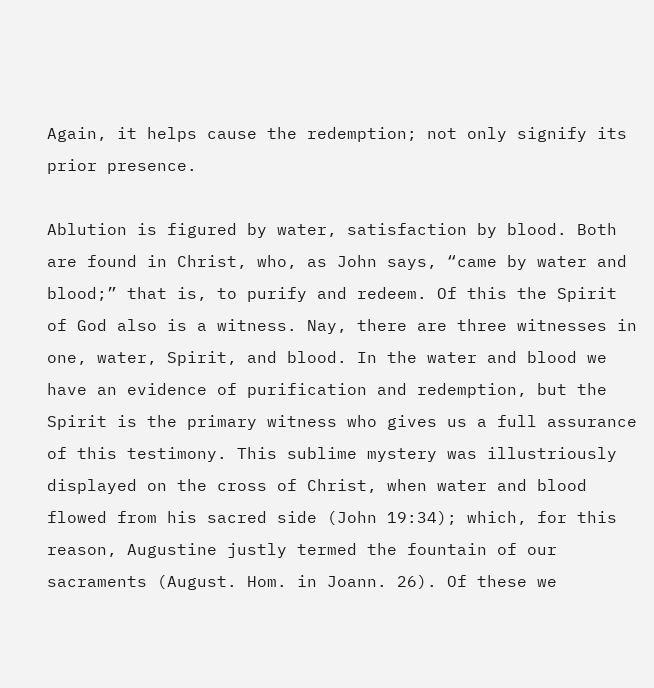Again, it helps cause the redemption; not only signify its prior presence.

Ablution is figured by water, satisfaction by blood. Both are found in Christ, who, as John says, “came by water and blood;” that is, to purify and redeem. Of this the Spirit of God also is a witness. Nay, there are three witnesses in one, water, Spirit, and blood. In the water and blood we have an evidence of purification and redemption, but the Spirit is the primary witness who gives us a full assurance of this testimony. This sublime mystery was illustriously displayed on the cross of Christ, when water and blood flowed from his sacred side (John 19:34); which, for this reason, Augustine justly termed the fountain of our sacraments (August. Hom. in Joann. 26). Of these we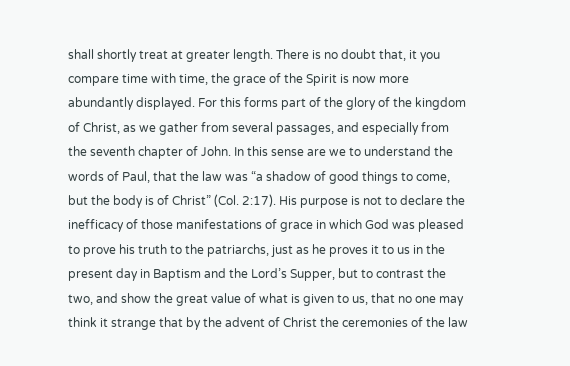shall shortly treat at greater length. There is no doubt that, it you compare time with time, the grace of the Spirit is now more abundantly displayed. For this forms part of the glory of the kingdom of Christ, as we gather from several passages, and especially from the seventh chapter of John. In this sense are we to understand the words of Paul, that the law was “a shadow of good things to come, but the body is of Christ” (Col. 2:17). His purpose is not to declare the inefficacy of those manifestations of grace in which God was pleased to prove his truth to the patriarchs, just as he proves it to us in the present day in Baptism and the Lord’s Supper, but to contrast the two, and show the great value of what is given to us, that no one may think it strange that by the advent of Christ the ceremonies of the law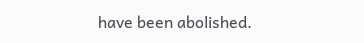have been abolished.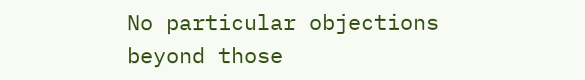No particular objections beyond those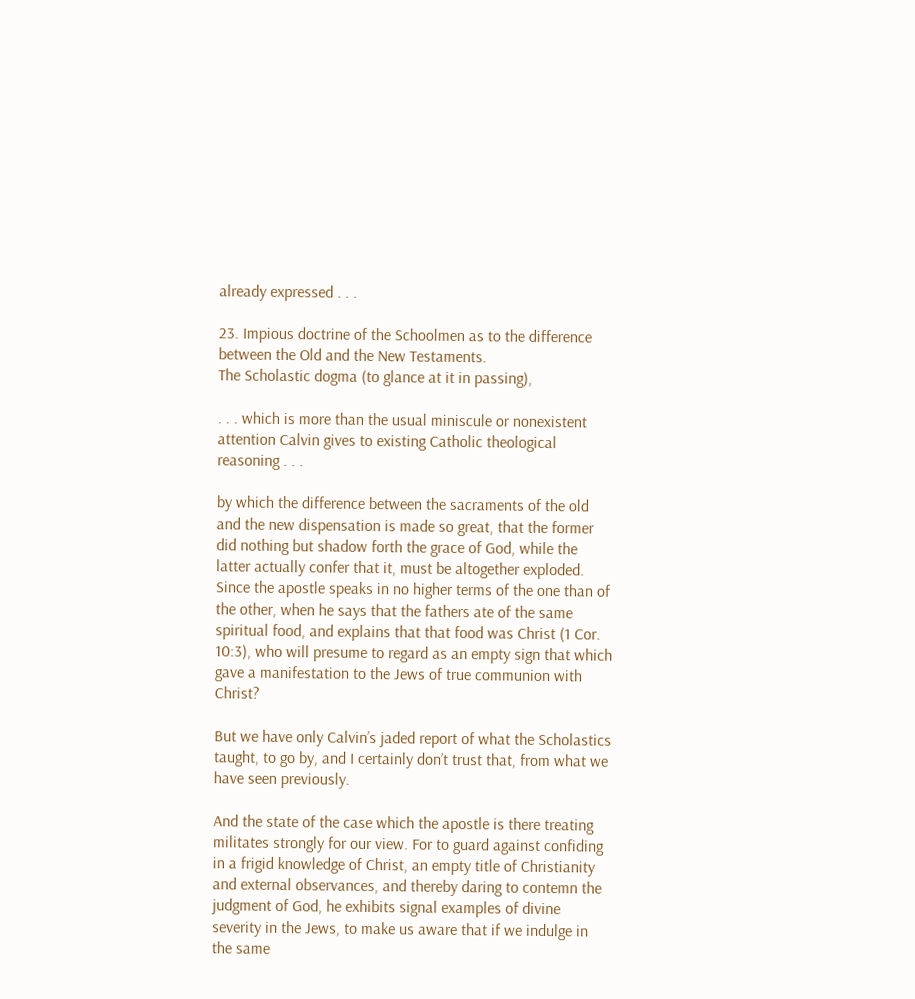already expressed . . .

23. Impious doctrine of the Schoolmen as to the difference between the Old and the New Testaments.
The Scholastic dogma (to glance at it in passing),

. . . which is more than the usual miniscule or nonexistent attention Calvin gives to existing Catholic theological reasoning . . .

by which the difference between the sacraments of the old and the new dispensation is made so great, that the former did nothing but shadow forth the grace of God, while the latter actually confer that it, must be altogether exploded. Since the apostle speaks in no higher terms of the one than of the other, when he says that the fathers ate of the same spiritual food, and explains that that food was Christ (1 Cor. 10:3), who will presume to regard as an empty sign that which gave a manifestation to the Jews of true communion with Christ?

But we have only Calvin’s jaded report of what the Scholastics taught, to go by, and I certainly don’t trust that, from what we have seen previously.

And the state of the case which the apostle is there treating militates strongly for our view. For to guard against confiding in a frigid knowledge of Christ, an empty title of Christianity and external observances, and thereby daring to contemn the judgment of God, he exhibits signal examples of divine severity in the Jews, to make us aware that if we indulge in the same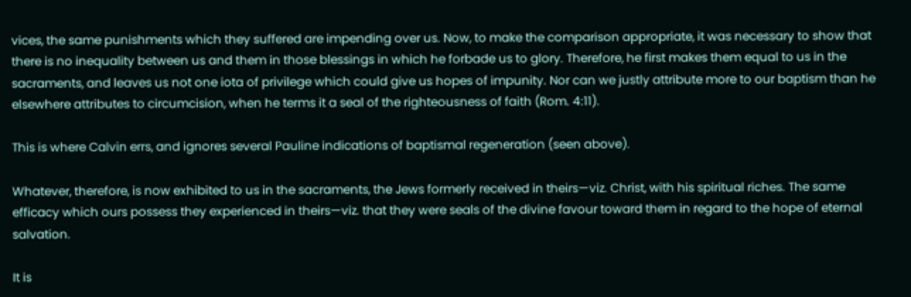vices, the same punishments which they suffered are impending over us. Now, to make the comparison appropriate, it was necessary to show that there is no inequality between us and them in those blessings in which he forbade us to glory. Therefore, he first makes them equal to us in the sacraments, and leaves us not one iota of privilege which could give us hopes of impunity. Nor can we justly attribute more to our baptism than he elsewhere attributes to circumcision, when he terms it a seal of the righteousness of faith (Rom. 4:11).

This is where Calvin errs, and ignores several Pauline indications of baptismal regeneration (seen above).

Whatever, therefore, is now exhibited to us in the sacraments, the Jews formerly received in theirs—viz. Christ, with his spiritual riches. The same efficacy which ours possess they experienced in theirs—viz. that they were seals of the divine favour toward them in regard to the hope of eternal salvation.

It is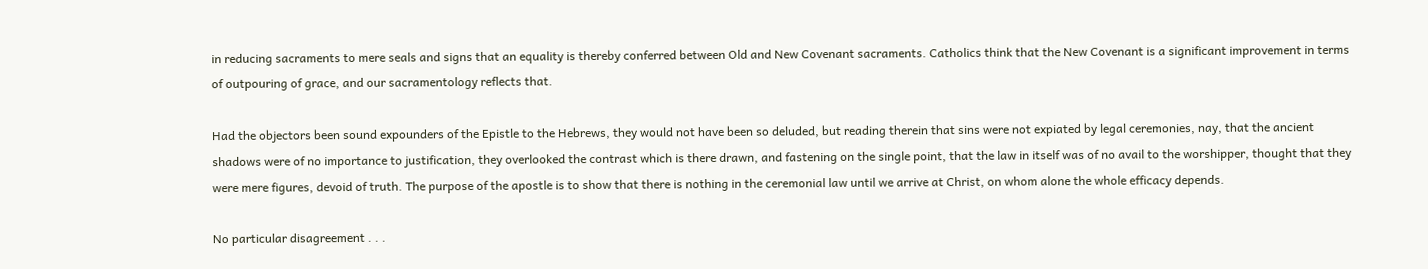in reducing sacraments to mere seals and signs that an equality is thereby conferred between Old and New Covenant sacraments. Catholics think that the New Covenant is a significant improvement in terms of outpouring of grace, and our sacramentology reflects that.

Had the objectors been sound expounders of the Epistle to the Hebrews, they would not have been so deluded, but reading therein that sins were not expiated by legal ceremonies, nay, that the ancient shadows were of no importance to justification, they overlooked the contrast which is there drawn, and fastening on the single point, that the law in itself was of no avail to the worshipper, thought that they were mere figures, devoid of truth. The purpose of the apostle is to show that there is nothing in the ceremonial law until we arrive at Christ, on whom alone the whole efficacy depends.

No particular disagreement . . .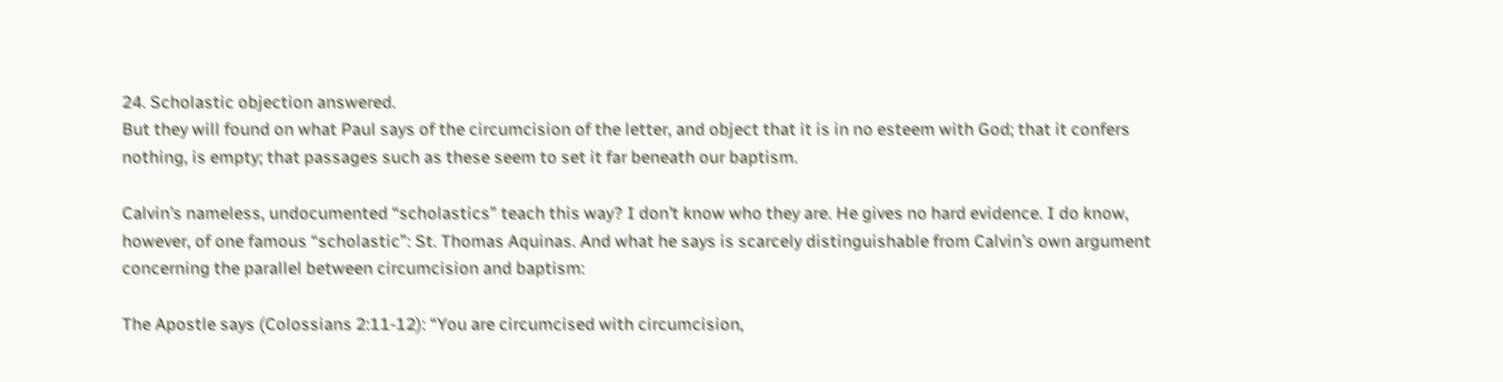24. Scholastic objection answered.
But they will found on what Paul says of the circumcision of the letter, and object that it is in no esteem with God; that it confers nothing, is empty; that passages such as these seem to set it far beneath our baptism.

Calvin’s nameless, undocumented “scholastics” teach this way? I don’t know who they are. He gives no hard evidence. I do know, however, of one famous “scholastic”: St. Thomas Aquinas. And what he says is scarcely distinguishable from Calvin’s own argument concerning the parallel between circumcision and baptism:

The Apostle says (Colossians 2:11-12): “You are circumcised with circumcision,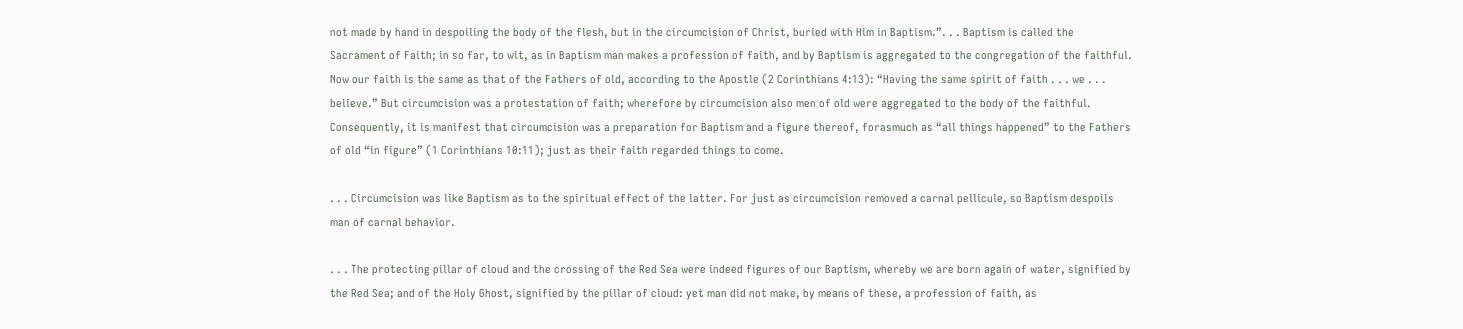not made by hand in despoiling the body of the flesh, but in the circumcision of Christ, buried with Him in Baptism.”. . . Baptism is called the Sacrament of Faith; in so far, to wit, as in Baptism man makes a profession of faith, and by Baptism is aggregated to the congregation of the faithful. Now our faith is the same as that of the Fathers of old, according to the Apostle (2 Corinthians 4:13): “Having the same spirit of faith . . . we . . . believe.” But circumcision was a protestation of faith; wherefore by circumcision also men of old were aggregated to the body of the faithful. Consequently, it is manifest that circumcision was a preparation for Baptism and a figure thereof, forasmuch as “all things happened” to the Fathers of old “in figure” (1 Corinthians 10:11); just as their faith regarded things to come.

. . . Circumcision was like Baptism as to the spiritual effect of the latter. For just as circumcision removed a carnal pellicule, so Baptism despoils man of carnal behavior.

. . . The protecting pillar of cloud and the crossing of the Red Sea were indeed figures of our Baptism, whereby we are born again of water, signified by the Red Sea; and of the Holy Ghost, signified by the pillar of cloud: yet man did not make, by means of these, a profession of faith, as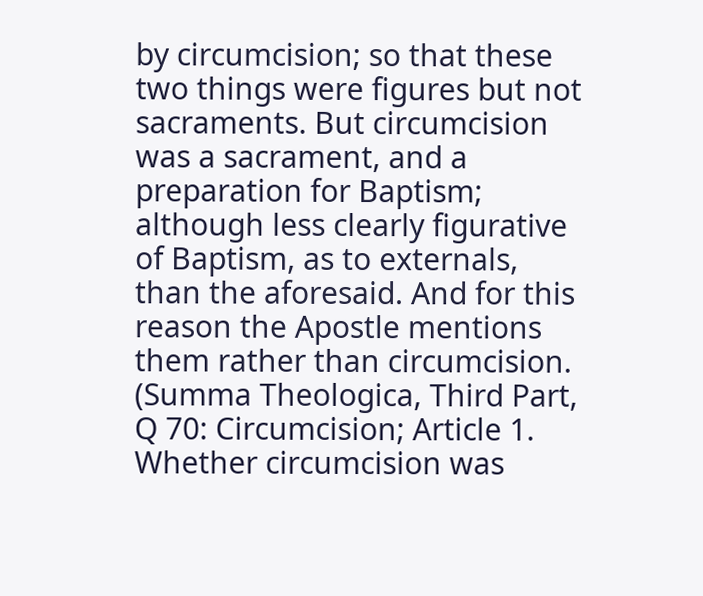by circumcision; so that these two things were figures but not sacraments. But circumcision was a sacrament, and a preparation for Baptism; although less clearly figurative of Baptism, as to externals, than the aforesaid. And for this reason the Apostle mentions them rather than circumcision. (Summa Theologica, Third Part, Q 70: Circumcision; Article 1. Whether circumcision was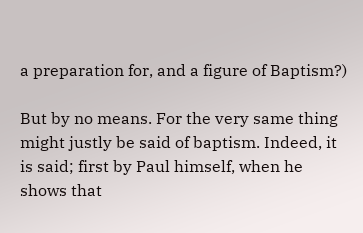a preparation for, and a figure of Baptism?)

But by no means. For the very same thing might justly be said of baptism. Indeed, it is said; first by Paul himself, when he shows that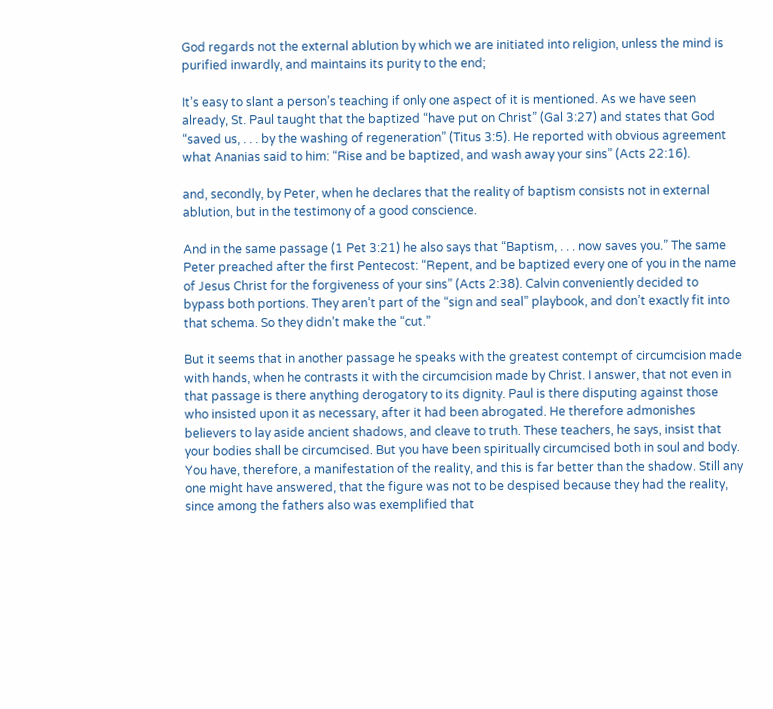God regards not the external ablution by which we are initiated into religion, unless the mind is purified inwardly, and maintains its purity to the end;

It’s easy to slant a person’s teaching if only one aspect of it is mentioned. As we have seen already, St. Paul taught that the baptized “have put on Christ” (Gal 3:27) and states that God “saved us, . . . by the washing of regeneration” (Titus 3:5). He reported with obvious agreement what Ananias said to him: “Rise and be baptized, and wash away your sins” (Acts 22:16).

and, secondly, by Peter, when he declares that the reality of baptism consists not in external ablution, but in the testimony of a good conscience.

And in the same passage (1 Pet 3:21) he also says that “Baptism, . . . now saves you.” The same Peter preached after the first Pentecost: “Repent, and be baptized every one of you in the name of Jesus Christ for the forgiveness of your sins” (Acts 2:38). Calvin conveniently decided to bypass both portions. They aren’t part of the “sign and seal” playbook, and don’t exactly fit into that schema. So they didn’t make the “cut.”

But it seems that in another passage he speaks with the greatest contempt of circumcision made with hands, when he contrasts it with the circumcision made by Christ. I answer, that not even in that passage is there anything derogatory to its dignity. Paul is there disputing against those who insisted upon it as necessary, after it had been abrogated. He therefore admonishes believers to lay aside ancient shadows, and cleave to truth. These teachers, he says, insist that your bodies shall be circumcised. But you have been spiritually circumcised both in soul and body. You have, therefore, a manifestation of the reality, and this is far better than the shadow. Still any one might have answered, that the figure was not to be despised because they had the reality, since among the fathers also was exemplified that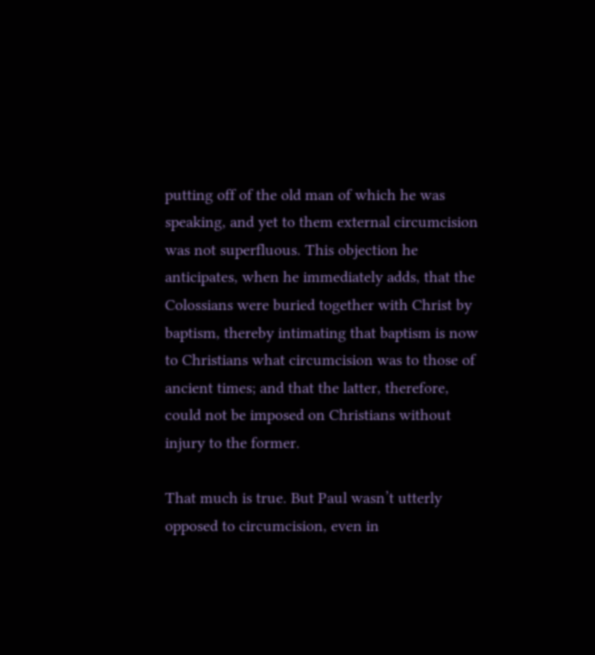putting off of the old man of which he was speaking, and yet to them external circumcision was not superfluous. This objection he anticipates, when he immediately adds, that the Colossians were buried together with Christ by baptism, thereby intimating that baptism is now to Christians what circumcision was to those of ancient times; and that the latter, therefore, could not be imposed on Christians without injury to the former.

That much is true. But Paul wasn’t utterly opposed to circumcision, even in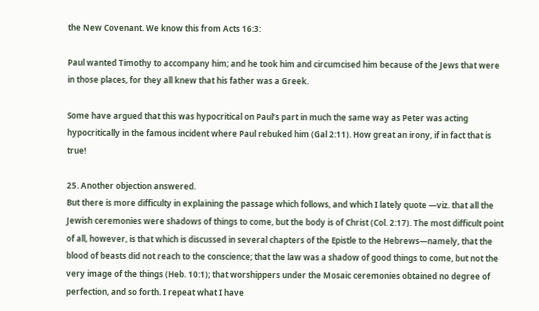the New Covenant. We know this from Acts 16:3:

Paul wanted Timothy to accompany him; and he took him and circumcised him because of the Jews that were in those places, for they all knew that his father was a Greek.

Some have argued that this was hypocritical on Paul’s part in much the same way as Peter was acting hypocritically in the famous incident where Paul rebuked him (Gal 2:11). How great an irony, if in fact that is true!

25. Another objection answered.
But there is more difficulty in explaining the passage which follows, and which I lately quote —viz. that all the Jewish ceremonies were shadows of things to come, but the body is of Christ (Col. 2:17). The most difficult point of all, however, is that which is discussed in several chapters of the Epistle to the Hebrews—namely, that the blood of beasts did not reach to the conscience; that the law was a shadow of good things to come, but not the very image of the things (Heb. 10:1); that worshippers under the Mosaic ceremonies obtained no degree of perfection, and so forth. I repeat what I have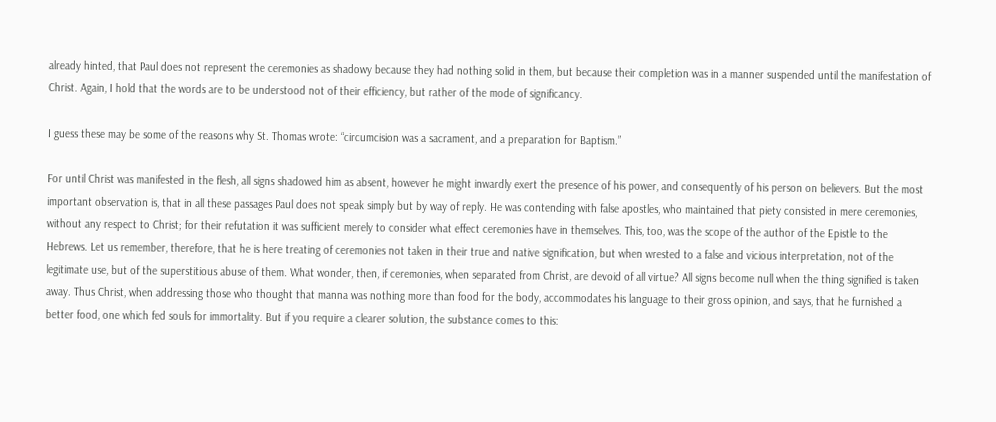already hinted, that Paul does not represent the ceremonies as shadowy because they had nothing solid in them, but because their completion was in a manner suspended until the manifestation of Christ. Again, I hold that the words are to be understood not of their efficiency, but rather of the mode of significancy.

I guess these may be some of the reasons why St. Thomas wrote: “circumcision was a sacrament, and a preparation for Baptism.”

For until Christ was manifested in the flesh, all signs shadowed him as absent, however he might inwardly exert the presence of his power, and consequently of his person on believers. But the most important observation is, that in all these passages Paul does not speak simply but by way of reply. He was contending with false apostles, who maintained that piety consisted in mere ceremonies, without any respect to Christ; for their refutation it was sufficient merely to consider what effect ceremonies have in themselves. This, too, was the scope of the author of the Epistle to the Hebrews. Let us remember, therefore, that he is here treating of ceremonies not taken in their true and native signification, but when wrested to a false and vicious interpretation, not of the legitimate use, but of the superstitious abuse of them. What wonder, then, if ceremonies, when separated from Christ, are devoid of all virtue? All signs become null when the thing signified is taken away. Thus Christ, when addressing those who thought that manna was nothing more than food for the body, accommodates his language to their gross opinion, and says, that he furnished a better food, one which fed souls for immortality. But if you require a clearer solution, the substance comes to this: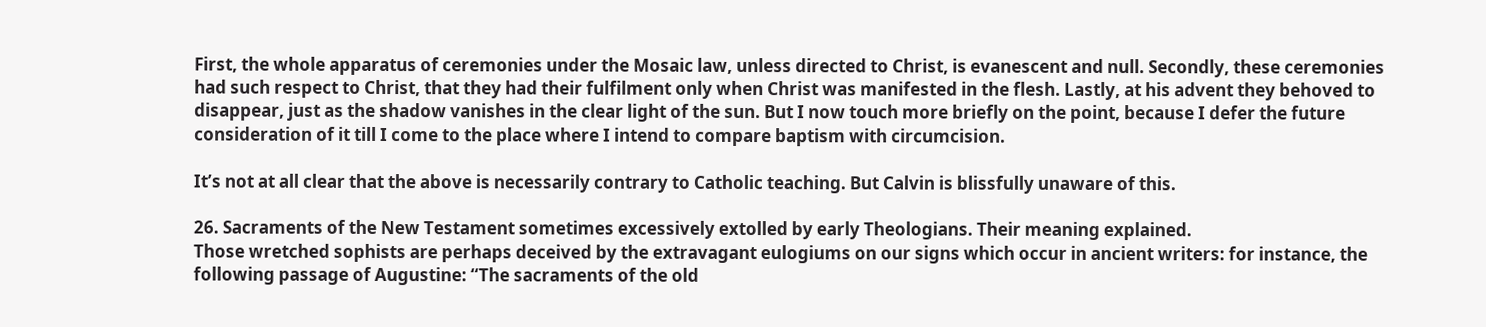First, the whole apparatus of ceremonies under the Mosaic law, unless directed to Christ, is evanescent and null. Secondly, these ceremonies had such respect to Christ, that they had their fulfilment only when Christ was manifested in the flesh. Lastly, at his advent they behoved to disappear, just as the shadow vanishes in the clear light of the sun. But I now touch more briefly on the point, because I defer the future consideration of it till I come to the place where I intend to compare baptism with circumcision.

It’s not at all clear that the above is necessarily contrary to Catholic teaching. But Calvin is blissfully unaware of this.

26. Sacraments of the New Testament sometimes excessively extolled by early Theologians. Their meaning explained.
Those wretched sophists are perhaps deceived by the extravagant eulogiums on our signs which occur in ancient writers: for instance, the following passage of Augustine: “The sacraments of the old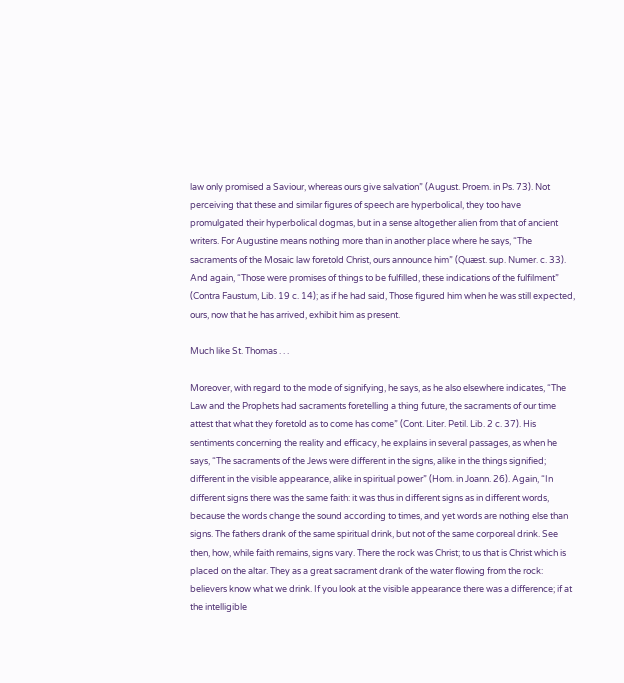law only promised a Saviour, whereas ours give salvation” (August. Proem. in Ps. 73). Not perceiving that these and similar figures of speech are hyperbolical, they too have promulgated their hyperbolical dogmas, but in a sense altogether alien from that of ancient writers. For Augustine means nothing more than in another place where he says, “The sacraments of the Mosaic law foretold Christ, ours announce him” (Quæst. sup. Numer. c. 33). And again, “Those were promises of things to be fulfilled, these indications of the fulfilment” (Contra Faustum, Lib. 19 c. 14); as if he had said, Those figured him when he was still expected, ours, now that he has arrived, exhibit him as present.

Much like St. Thomas . . .

Moreover, with regard to the mode of signifying, he says, as he also elsewhere indicates, “The Law and the Prophets had sacraments foretelling a thing future, the sacraments of our time attest that what they foretold as to come has come” (Cont. Liter. Petil. Lib. 2 c. 37). His sentiments concerning the reality and efficacy, he explains in several passages, as when he says, “The sacraments of the Jews were different in the signs, alike in the things signified; different in the visible appearance, alike in spiritual power” (Hom. in Joann. 26). Again, “In different signs there was the same faith: it was thus in different signs as in different words, because the words change the sound according to times, and yet words are nothing else than signs. The fathers drank of the same spiritual drink, but not of the same corporeal drink. See then, how, while faith remains, signs vary. There the rock was Christ; to us that is Christ which is placed on the altar. They as a great sacrament drank of the water flowing from the rock: believers know what we drink. If you look at the visible appearance there was a difference; if at the intelligible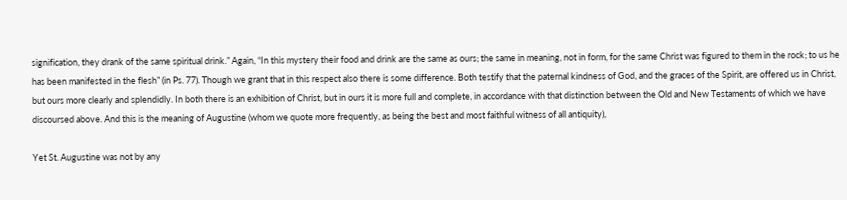signification, they drank of the same spiritual drink.” Again, “In this mystery their food and drink are the same as ours; the same in meaning, not in form, for the same Christ was figured to them in the rock; to us he has been manifested in the flesh” (in Ps. 77). Though we grant that in this respect also there is some difference. Both testify that the paternal kindness of God, and the graces of the Spirit, are offered us in Christ, but ours more clearly and splendidly. In both there is an exhibition of Christ, but in ours it is more full and complete, in accordance with that distinction between the Old and New Testaments of which we have discoursed above. And this is the meaning of Augustine (whom we quote more frequently, as being the best and most faithful witness of all antiquity),

Yet St. Augustine was not by any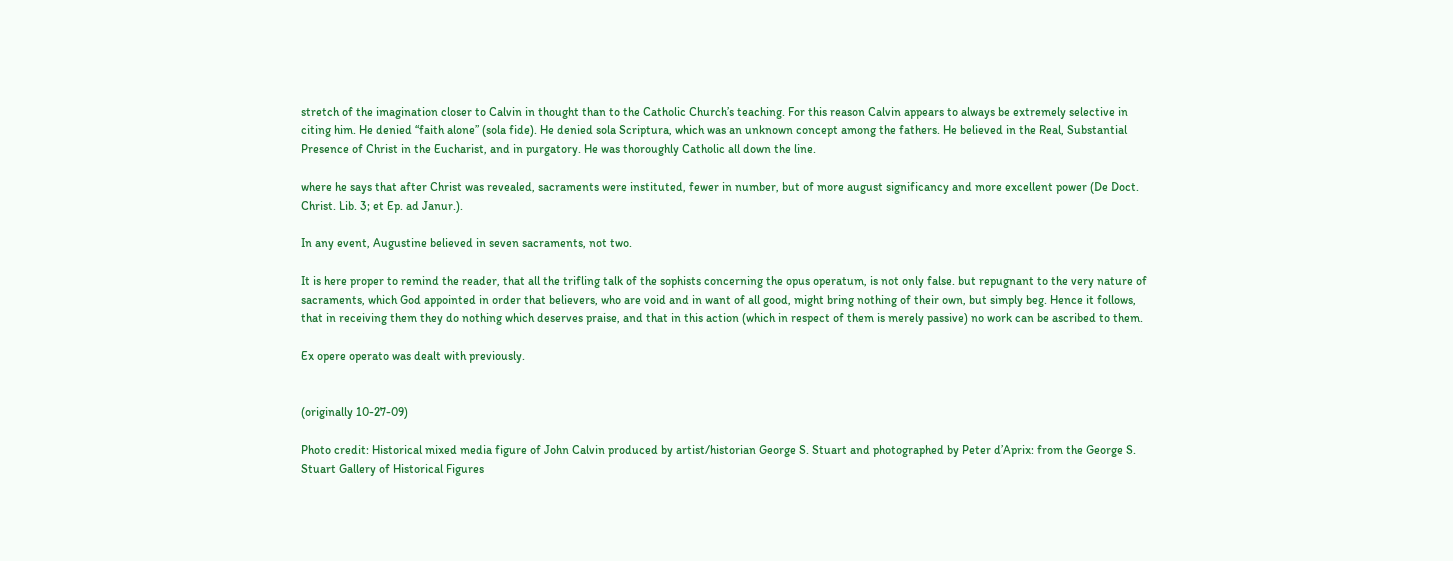stretch of the imagination closer to Calvin in thought than to the Catholic Church’s teaching. For this reason Calvin appears to always be extremely selective in citing him. He denied “faith alone” (sola fide). He denied sola Scriptura, which was an unknown concept among the fathers. He believed in the Real, Substantial Presence of Christ in the Eucharist, and in purgatory. He was thoroughly Catholic all down the line.

where he says that after Christ was revealed, sacraments were instituted, fewer in number, but of more august significancy and more excellent power (De Doct. Christ. Lib. 3; et Ep. ad Janur.).

In any event, Augustine believed in seven sacraments, not two.

It is here proper to remind the reader, that all the trifling talk of the sophists concerning the opus operatum, is not only false. but repugnant to the very nature of sacraments, which God appointed in order that believers, who are void and in want of all good, might bring nothing of their own, but simply beg. Hence it follows, that in receiving them they do nothing which deserves praise, and that in this action (which in respect of them is merely passive) no work can be ascribed to them.

Ex opere operato was dealt with previously.


(originally 10-27-09)

Photo credit: Historical mixed media figure of John Calvin produced by artist/historian George S. Stuart and photographed by Peter d’Aprix: from the George S. Stuart Gallery of Historical Figures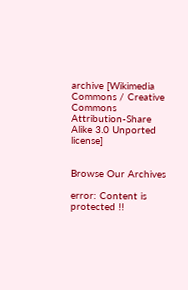archive [Wikimedia Commons / Creative Commons Attribution-Share Alike 3.0 Unported license]


Browse Our Archives

error: Content is protected !!